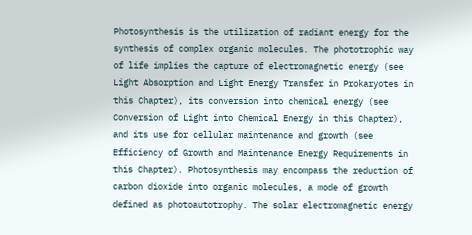Photosynthesis is the utilization of radiant energy for the synthesis of complex organic molecules. The phototrophic way of life implies the capture of electromagnetic energy (see Light Absorption and Light Energy Transfer in Prokaryotes in this Chapter), its conversion into chemical energy (see Conversion of Light into Chemical Energy in this Chapter), and its use for cellular maintenance and growth (see Efficiency of Growth and Maintenance Energy Requirements in this Chapter). Photosynthesis may encompass the reduction of carbon dioxide into organic molecules, a mode of growth defined as photoautotrophy. The solar electromagnetic energy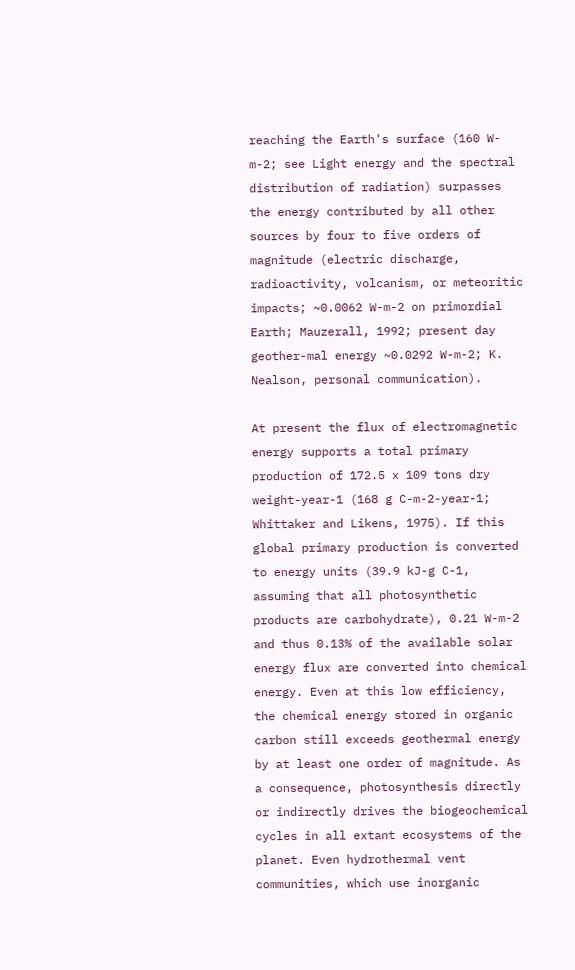reaching the Earth's surface (160 W-m-2; see Light energy and the spectral distribution of radiation) surpasses the energy contributed by all other sources by four to five orders of magnitude (electric discharge, radioactivity, volcanism, or meteoritic impacts; ~0.0062 W-m-2 on primordial Earth; Mauzerall, 1992; present day geother-mal energy ~0.0292 W-m-2; K. Nealson, personal communication).

At present the flux of electromagnetic energy supports a total primary production of 172.5 x 109 tons dry weight-year-1 (168 g C-m-2-year-1; Whittaker and Likens, 1975). If this global primary production is converted to energy units (39.9 kJ-g C-1, assuming that all photosynthetic products are carbohydrate), 0.21 W-m-2 and thus 0.13% of the available solar energy flux are converted into chemical energy. Even at this low efficiency, the chemical energy stored in organic carbon still exceeds geothermal energy by at least one order of magnitude. As a consequence, photosynthesis directly or indirectly drives the biogeochemical cycles in all extant ecosystems of the planet. Even hydrothermal vent communities, which use inorganic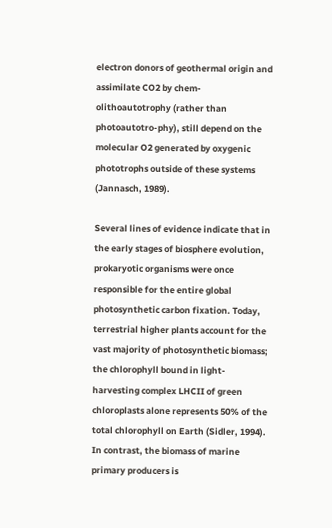electron donors of geothermal origin and assimilate CO2 by chem-olithoautotrophy (rather than photoautotro-phy), still depend on the molecular O2 generated by oxygenic phototrophs outside of these systems (Jannasch, 1989).

Several lines of evidence indicate that in the early stages of biosphere evolution, prokaryotic organisms were once responsible for the entire global photosynthetic carbon fixation. Today, terrestrial higher plants account for the vast majority of photosynthetic biomass; the chlorophyll bound in light-harvesting complex LHCII of green chloroplasts alone represents 50% of the total chlorophyll on Earth (Sidler, 1994). In contrast, the biomass of marine primary producers is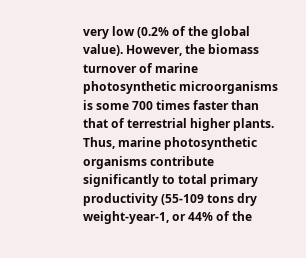very low (0.2% of the global value). However, the biomass turnover of marine photosynthetic microorganisms is some 700 times faster than that of terrestrial higher plants. Thus, marine photosynthetic organisms contribute significantly to total primary productivity (55-109 tons dry weight-year-1, or 44% of the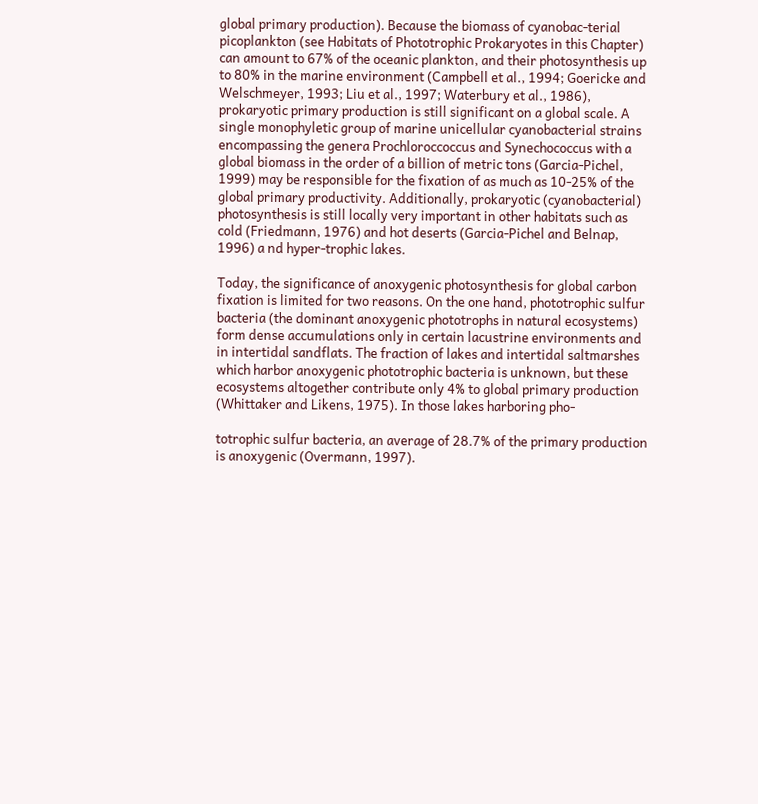global primary production). Because the biomass of cyanobac-terial picoplankton (see Habitats of Phototrophic Prokaryotes in this Chapter) can amount to 67% of the oceanic plankton, and their photosynthesis up to 80% in the marine environment (Campbell et al., 1994; Goericke and Welschmeyer, 1993; Liu et al., 1997; Waterbury et al., 1986), prokaryotic primary production is still significant on a global scale. A single monophyletic group of marine unicellular cyanobacterial strains encompassing the genera Prochloroccoccus and Synechococcus with a global biomass in the order of a billion of metric tons (Garcia-Pichel, 1999) may be responsible for the fixation of as much as 10-25% of the global primary productivity. Additionally, prokaryotic (cyanobacterial) photosynthesis is still locally very important in other habitats such as cold (Friedmann, 1976) and hot deserts (Garcia-Pichel and Belnap, 1996) a nd hyper-trophic lakes.

Today, the significance of anoxygenic photosynthesis for global carbon fixation is limited for two reasons. On the one hand, phototrophic sulfur bacteria (the dominant anoxygenic phototrophs in natural ecosystems) form dense accumulations only in certain lacustrine environments and in intertidal sandflats. The fraction of lakes and intertidal saltmarshes which harbor anoxygenic phototrophic bacteria is unknown, but these ecosystems altogether contribute only 4% to global primary production (Whittaker and Likens, 1975). In those lakes harboring pho-

totrophic sulfur bacteria, an average of 28.7% of the primary production is anoxygenic (Overmann, 1997).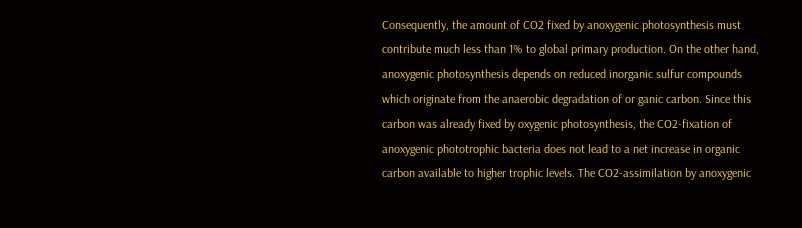Consequently, the amount of CO2 fixed by anoxygenic photosynthesis must contribute much less than 1% to global primary production. On the other hand, anoxygenic photosynthesis depends on reduced inorganic sulfur compounds which originate from the anaerobic degradation of or ganic carbon. Since this carbon was already fixed by oxygenic photosynthesis, the CO2-fixation of anoxygenic phototrophic bacteria does not lead to a net increase in organic carbon available to higher trophic levels. The CO2-assimilation by anoxygenic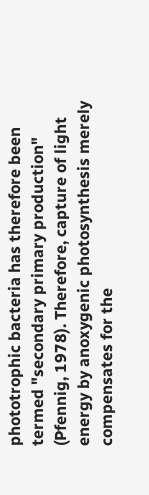phototrophic bacteria has therefore been termed "secondary primary production" (Pfennig, 1978). Therefore, capture of light energy by anoxygenic photosynthesis merely compensates for the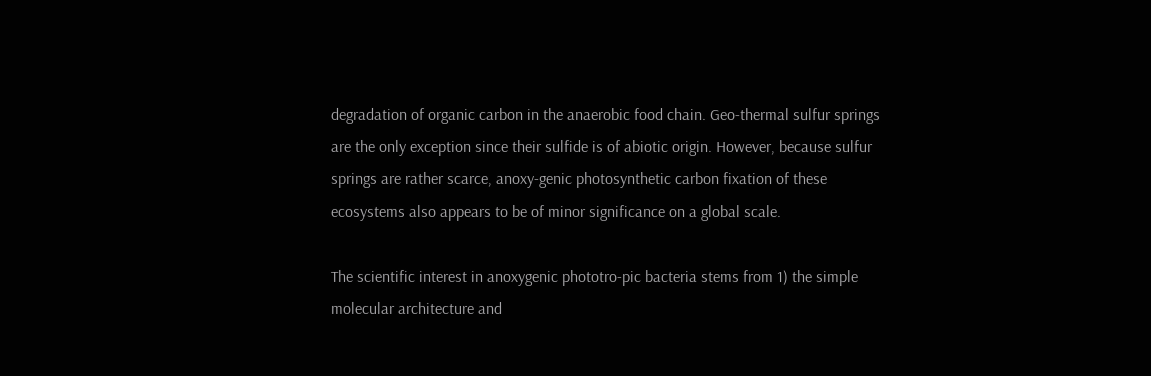degradation of organic carbon in the anaerobic food chain. Geo-thermal sulfur springs are the only exception since their sulfide is of abiotic origin. However, because sulfur springs are rather scarce, anoxy-genic photosynthetic carbon fixation of these ecosystems also appears to be of minor significance on a global scale.

The scientific interest in anoxygenic phototro-pic bacteria stems from 1) the simple molecular architecture and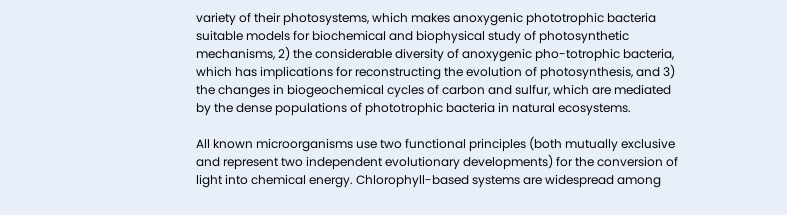variety of their photosystems, which makes anoxygenic phototrophic bacteria suitable models for biochemical and biophysical study of photosynthetic mechanisms, 2) the considerable diversity of anoxygenic pho-totrophic bacteria, which has implications for reconstructing the evolution of photosynthesis, and 3) the changes in biogeochemical cycles of carbon and sulfur, which are mediated by the dense populations of phototrophic bacteria in natural ecosystems.

All known microorganisms use two functional principles (both mutually exclusive and represent two independent evolutionary developments) for the conversion of light into chemical energy. Chlorophyll-based systems are widespread among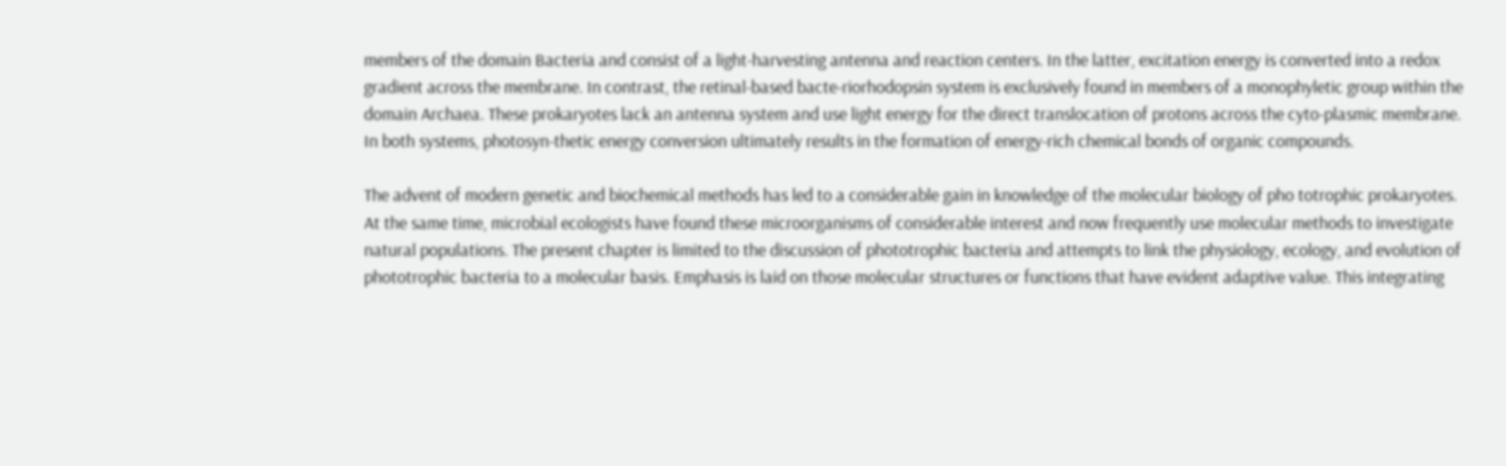members of the domain Bacteria and consist of a light-harvesting antenna and reaction centers. In the latter, excitation energy is converted into a redox gradient across the membrane. In contrast, the retinal-based bacte-riorhodopsin system is exclusively found in members of a monophyletic group within the domain Archaea. These prokaryotes lack an antenna system and use light energy for the direct translocation of protons across the cyto-plasmic membrane. In both systems, photosyn-thetic energy conversion ultimately results in the formation of energy-rich chemical bonds of organic compounds.

The advent of modern genetic and biochemical methods has led to a considerable gain in knowledge of the molecular biology of pho totrophic prokaryotes. At the same time, microbial ecologists have found these microorganisms of considerable interest and now frequently use molecular methods to investigate natural populations. The present chapter is limited to the discussion of phototrophic bacteria and attempts to link the physiology, ecology, and evolution of phototrophic bacteria to a molecular basis. Emphasis is laid on those molecular structures or functions that have evident adaptive value. This integrating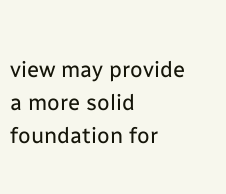view may provide a more solid foundation for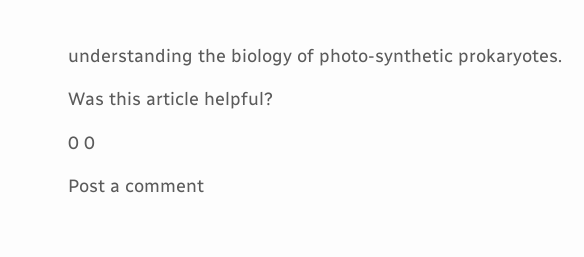understanding the biology of photo-synthetic prokaryotes.

Was this article helpful?

0 0

Post a comment